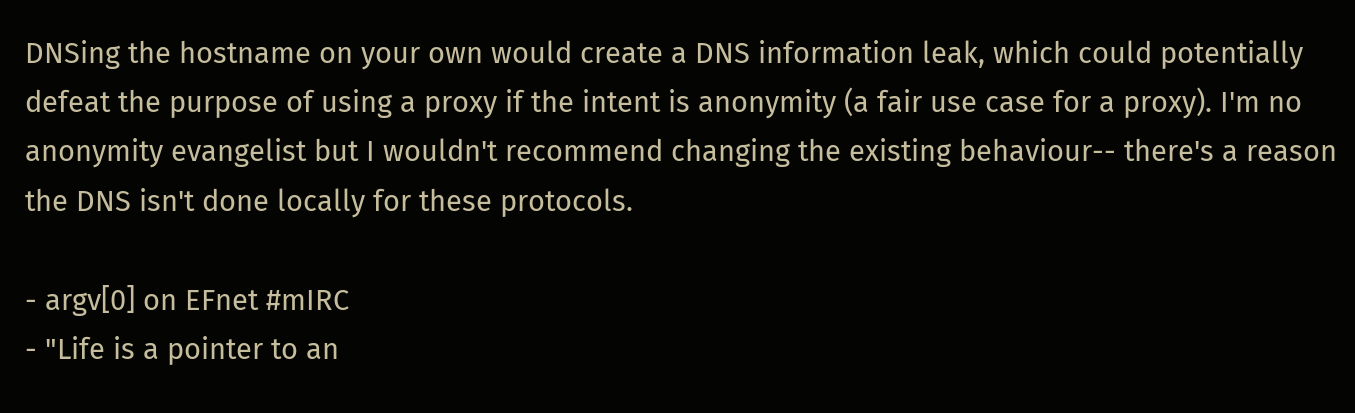DNSing the hostname on your own would create a DNS information leak, which could potentially defeat the purpose of using a proxy if the intent is anonymity (a fair use case for a proxy). I'm no anonymity evangelist but I wouldn't recommend changing the existing behaviour-- there's a reason the DNS isn't done locally for these protocols.

- argv[0] on EFnet #mIRC
- "Life is a pointer to an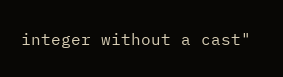integer without a cast"